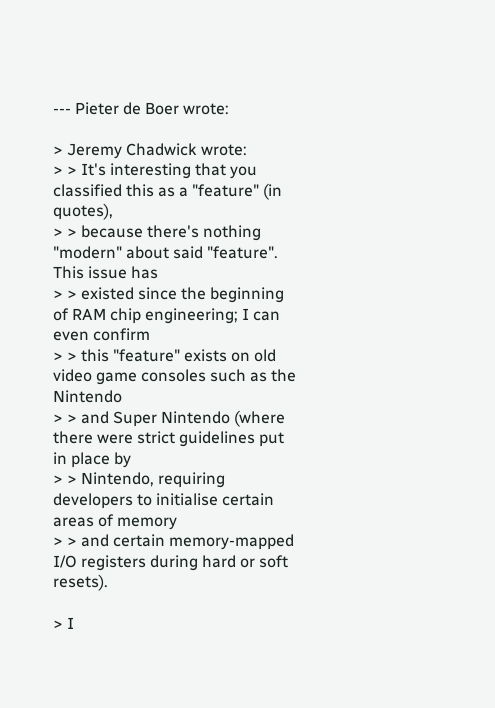--- Pieter de Boer wrote:

> Jeremy Chadwick wrote:
> > It's interesting that you classified this as a "feature" (in quotes),
> > because there's nothing "modern" about said "feature". This issue has
> > existed since the beginning of RAM chip engineering; I can even confirm
> > this "feature" exists on old video game consoles such as the Nintendo
> > and Super Nintendo (where there were strict guidelines put in place by
> > Nintendo, requiring developers to initialise certain areas of memory
> > and certain memory-mapped I/O registers during hard or soft resets).

> I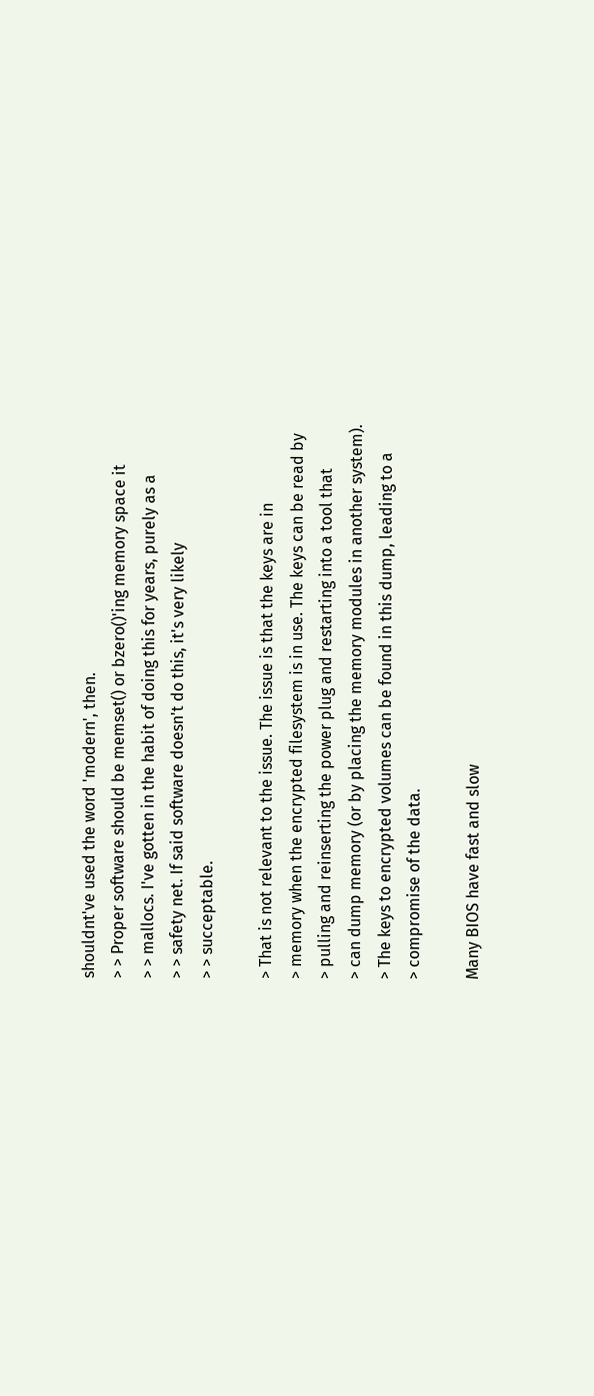shouldnt've used the word 'modern', then.
> > Proper software should be memset() or bzero()'ing memory space it
> > mallocs. I've gotten in the habit of doing this for years, purely as a
> > safety net. If said software doesn't do this, it's very likely
> > succeptable.

> That is not relevant to the issue. The issue is that the keys are in
> memory when the encrypted filesystem is in use. The keys can be read by
> pulling and reinserting the power plug and restarting into a tool that
> can dump memory (or by placing the memory modules in another system).
> The keys to encrypted volumes can be found in this dump, leading to a
> compromise of the data.

Many BIOS have fast and slow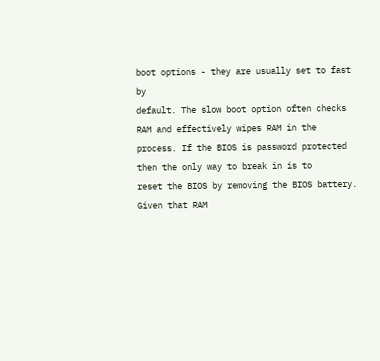boot options - they are usually set to fast by
default. The slow boot option often checks RAM and effectively wipes RAM in the
process. If the BIOS is password protected then the only way to break in is to
reset the BIOS by removing the BIOS battery. Given that RAM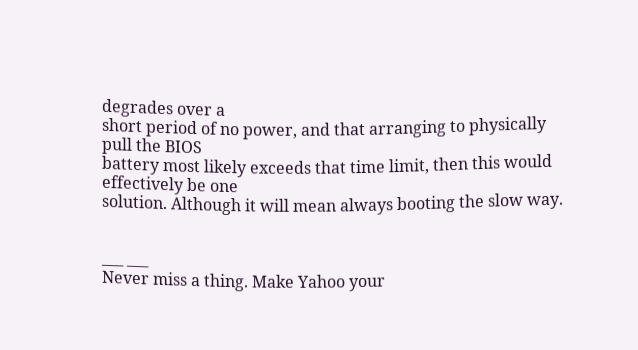degrades over a
short period of no power, and that arranging to physically pull the BIOS
battery most likely exceeds that time limit, then this would effectively be one
solution. Although it will mean always booting the slow way.


___ ___
Never miss a thing. Make Yahoo your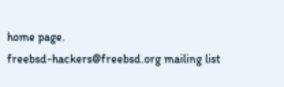home page.
freebsd-hackers@freebsd.org mailing list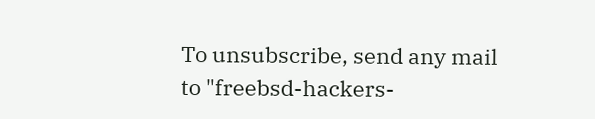To unsubscribe, send any mail to "freebsd-hackers-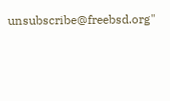unsubscribe@freebsd.org"